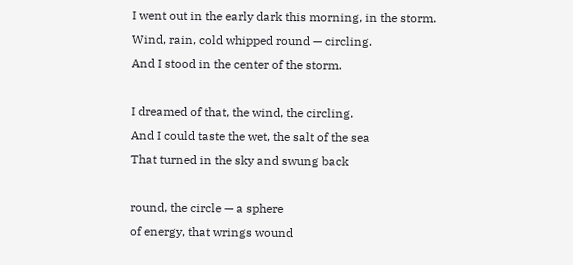I went out in the early dark this morning, in the storm.
Wind, rain, cold whipped round — circling.
And I stood in the center of the storm.

I dreamed of that, the wind, the circling.
And I could taste the wet, the salt of the sea
That turned in the sky and swung back

round, the circle — a sphere
of energy, that wrings wound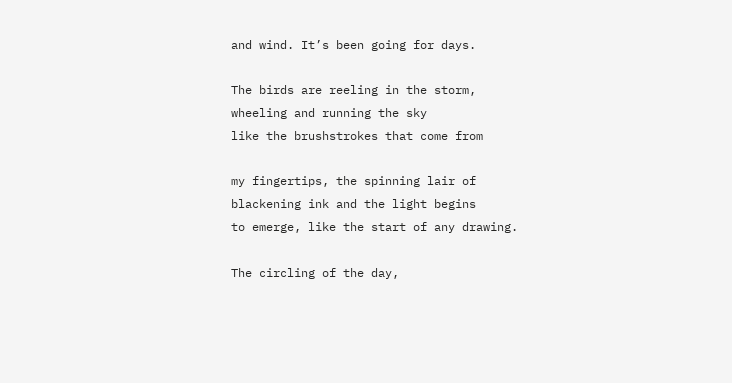and wind. It’s been going for days.

The birds are reeling in the storm,
wheeling and running the sky
like the brushstrokes that come from

my fingertips, the spinning lair of
blackening ink and the light begins
to emerge, like the start of any drawing.

The circling of the day,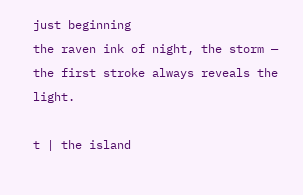just beginning
the raven ink of night, the storm —
the first stroke always reveals the light.

t | the island